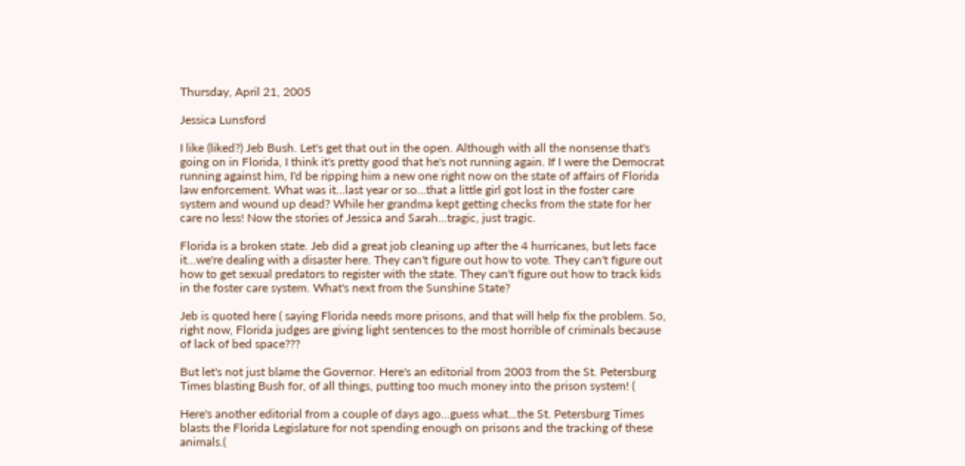Thursday, April 21, 2005

Jessica Lunsford

I like (liked?) Jeb Bush. Let's get that out in the open. Although with all the nonsense that's going on in Florida, I think it's pretty good that he's not running again. If I were the Democrat running against him, I'd be ripping him a new one right now on the state of affairs of Florida law enforcement. What was it...last year or so...that a little girl got lost in the foster care system and wound up dead? While her grandma kept getting checks from the state for her care no less! Now the stories of Jessica and Sarah...tragic, just tragic.

Florida is a broken state. Jeb did a great job cleaning up after the 4 hurricanes, but lets face it...we're dealing with a disaster here. They can't figure out how to vote. They can't figure out how to get sexual predators to register with the state. They can't figure out how to track kids in the foster care system. What's next from the Sunshine State?

Jeb is quoted here ( saying Florida needs more prisons, and that will help fix the problem. So, right now, Florida judges are giving light sentences to the most horrible of criminals because of lack of bed space???

But let's not just blame the Governor. Here's an editorial from 2003 from the St. Petersburg Times blasting Bush for, of all things, putting too much money into the prison system! (

Here's another editorial from a couple of days ago...guess what...the St. Petersburg Times blasts the Florida Legislature for not spending enough on prisons and the tracking of these animals.(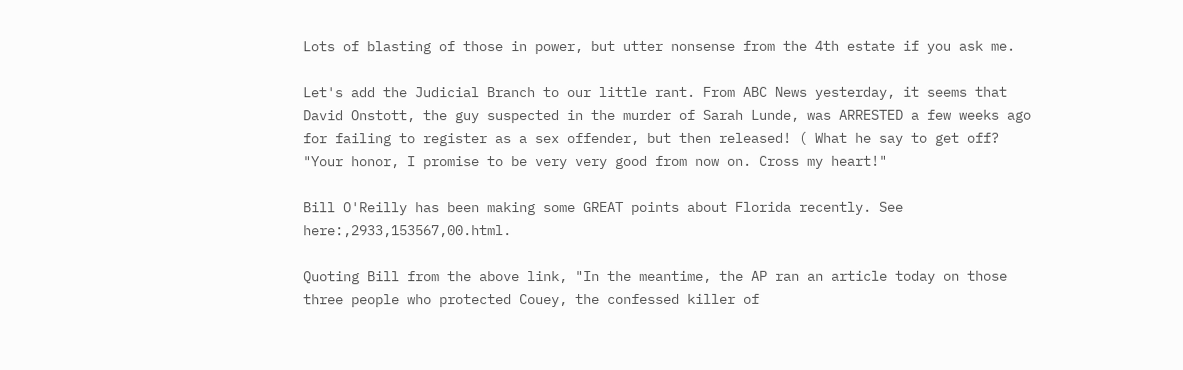Lots of blasting of those in power, but utter nonsense from the 4th estate if you ask me.

Let's add the Judicial Branch to our little rant. From ABC News yesterday, it seems that David Onstott, the guy suspected in the murder of Sarah Lunde, was ARRESTED a few weeks ago for failing to register as a sex offender, but then released! ( What he say to get off? "Your honor, I promise to be very very good from now on. Cross my heart!"

Bill O'Reilly has been making some GREAT points about Florida recently. See here:,2933,153567,00.html.

Quoting Bill from the above link, "In the meantime, the AP ran an article today on those three people who protected Couey, the confessed killer of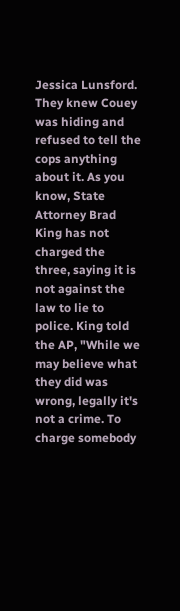Jessica Lunsford. They knew Couey was hiding and refused to tell the cops anything about it. As you know, State Attorney Brad King has not charged the three, saying it is not against the law to lie to police. King told the AP, "While we may believe what they did was wrong, legally it's not a crime. To charge somebody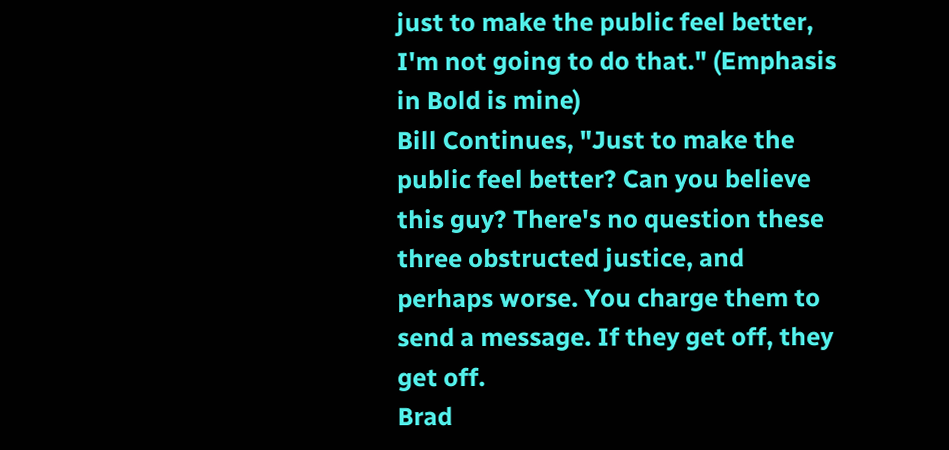just to make the public feel better, I'm not going to do that." (Emphasis in Bold is mine)
Bill Continues, "Just to make the public feel better? Can you believe this guy? There's no question these three obstructed justice, and perhaps worse. You charge them to send a message. If they get off, they get off.
Brad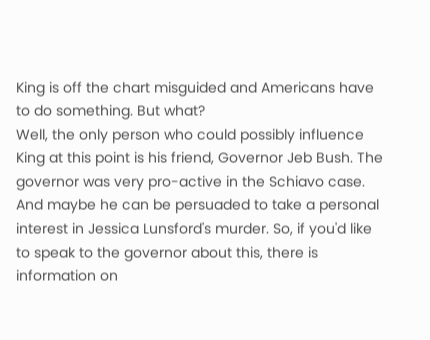King is off the chart misguided and Americans have to do something. But what?
Well, the only person who could possibly influence King at this point is his friend, Governor Jeb Bush. The governor was very pro-active in the Schiavo case. And maybe he can be persuaded to take a personal interest in Jessica Lunsford's murder. So, if you'd like to speak to the governor about this, there is information on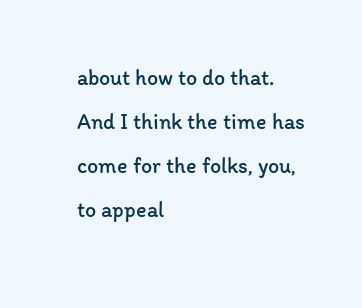about how to do that. And I think the time has come for the folks, you, to appeal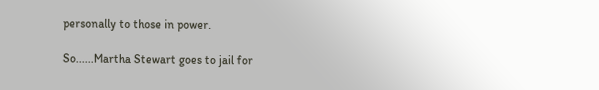personally to those in power.

So......Martha Stewart goes to jail for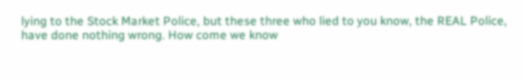lying to the Stock Market Police, but these three who lied to you know, the REAL Police, have done nothing wrong. How come we know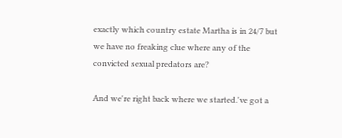exactly which country estate Martha is in 24/7 but we have no freaking clue where any of the convicted sexual predators are?

And we're right back where we started.'ve got a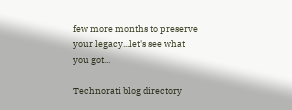few more months to preserve your legacy...let's see what you got...

Technorati blog directory